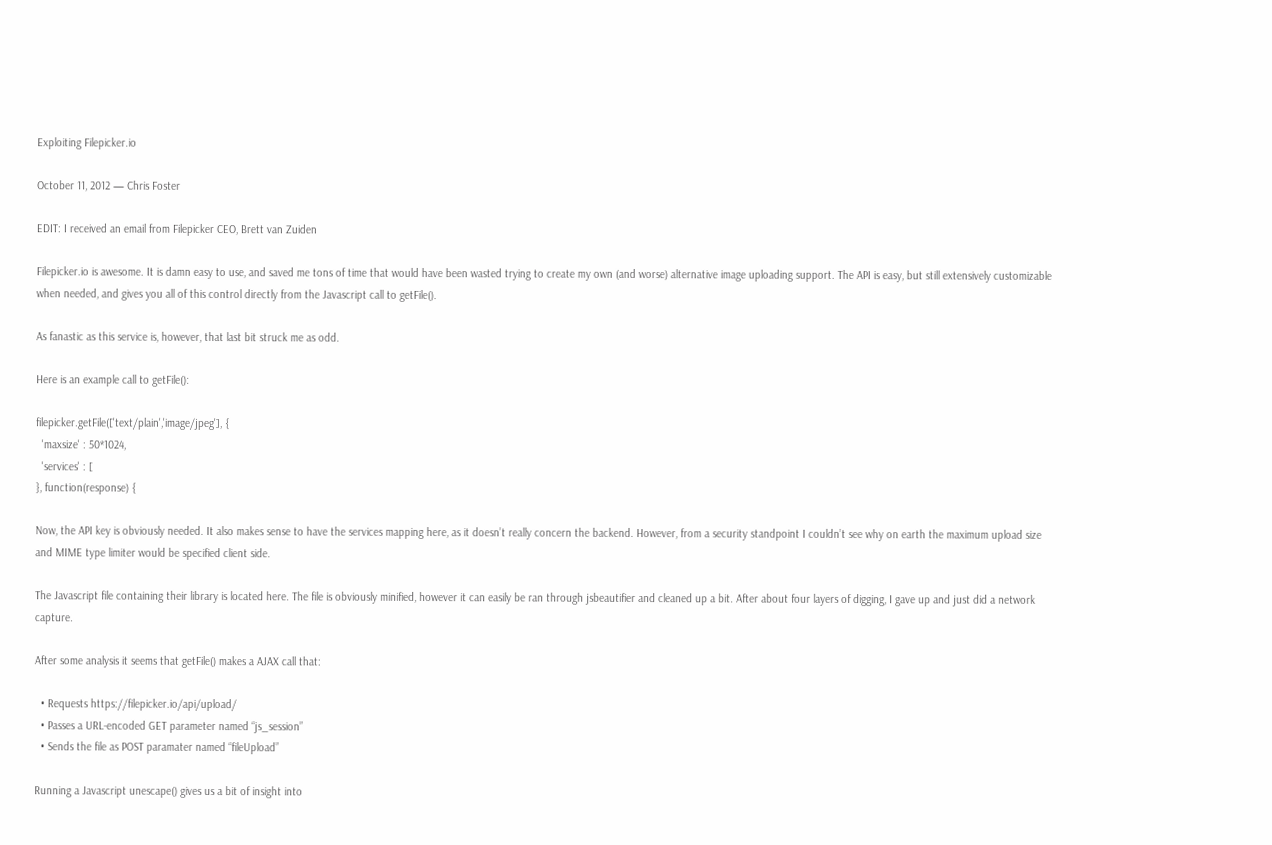Exploiting Filepicker.io

October 11, 2012 — Chris Foster

EDIT: I received an email from Filepicker CEO, Brett van Zuiden

Filepicker.io is awesome. It is damn easy to use, and saved me tons of time that would have been wasted trying to create my own (and worse) alternative image uploading support. The API is easy, but still extensively customizable when needed, and gives you all of this control directly from the Javascript call to getFile().

As fanastic as this service is, however, that last bit struck me as odd.

Here is an example call to getFile():

filepicker.getFile(['text/plain','image/jpeg'], {
  'maxsize' : 50*1024,
  'services' : [
}, function(response) {

Now, the API key is obviously needed. It also makes sense to have the services mapping here, as it doesn’t really concern the backend. However, from a security standpoint I couldn’t see why on earth the maximum upload size and MIME type limiter would be specified client side.

The Javascript file containing their library is located here. The file is obviously minified, however it can easily be ran through jsbeautifier and cleaned up a bit. After about four layers of digging, I gave up and just did a network capture.

After some analysis it seems that getFile() makes a AJAX call that:

  • Requests https://filepicker.io/api/upload/
  • Passes a URL-encoded GET parameter named “js_session”
  • Sends the file as POST paramater named “fileUpload”

Running a Javascript unescape() gives us a bit of insight into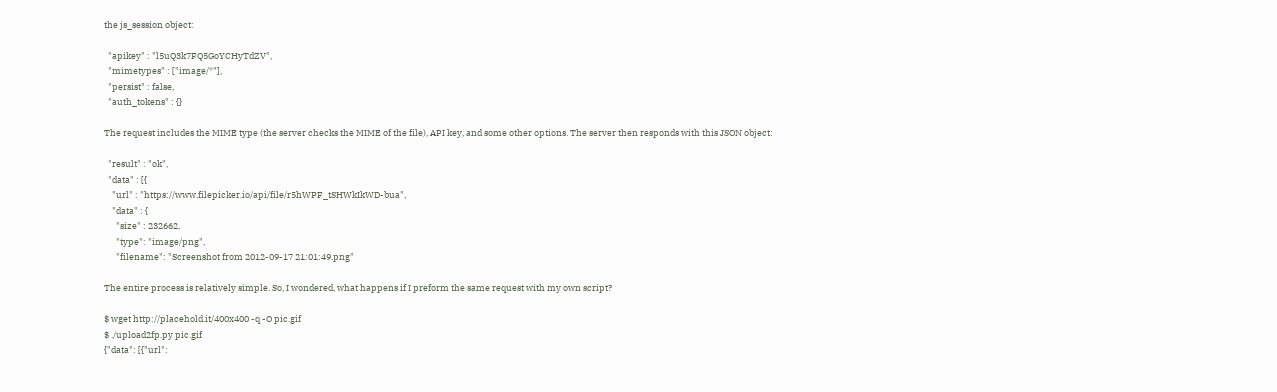the js_session object:

  "apikey" : "l5uQ3k7FQ5GoYCHyTdZV",
  "mimetypes" : ["image/*"],
  "persist" : false,
  "auth_tokens" : {}

The request includes the MIME type (the server checks the MIME of the file), API key, and some other options. The server then responds with this JSON object:

  "result" : "ok",
  "data" : [{
    "url" : "https://www.filepicker.io/api/file/r5hWPF_tSHWkIkWD-bua",
    "data" : {
      "size" : 232662,
      "type": "image/png",
      "filename": "Screenshot from 2012-09-17 21:01:49.png"

The entire process is relatively simple. So, I wondered, what happens if I preform the same request with my own script?

$ wget http://placehold.it/400x400 -q -O pic.gif
$ ./upload2fp.py pic.gif
{"data": [{"url":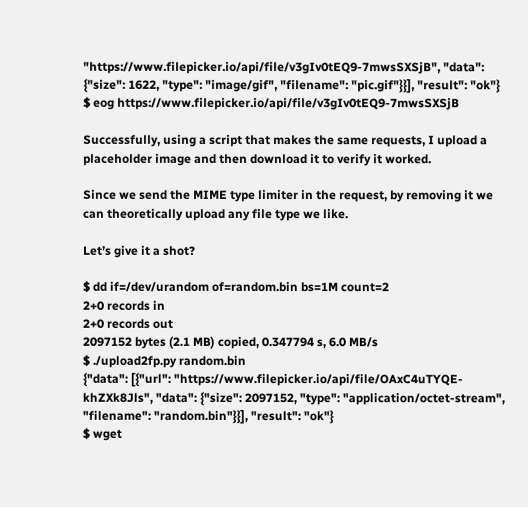"https://www.filepicker.io/api/file/v3gIv0tEQ9-7mwsSXSjB", "data": {"size": 1622, "type": "image/gif", "filename": "pic.gif"}}], "result": "ok"}
$ eog https://www.filepicker.io/api/file/v3gIv0tEQ9-7mwsSXSjB

Successfully, using a script that makes the same requests, I upload a placeholder image and then download it to verify it worked.

Since we send the MIME type limiter in the request, by removing it we can theoretically upload any file type we like.

Let’s give it a shot?

$ dd if=/dev/urandom of=random.bin bs=1M count=2
2+0 records in
2+0 records out
2097152 bytes (2.1 MB) copied, 0.347794 s, 6.0 MB/s
$ ./upload2fp.py random.bin
{"data": [{"url": "https://www.filepicker.io/api/file/OAxC4uTYQE-khZXk8Jls", "data": {"size": 2097152, "type": "application/octet-stream", "filename": "random.bin"}}], "result": "ok"}
$ wget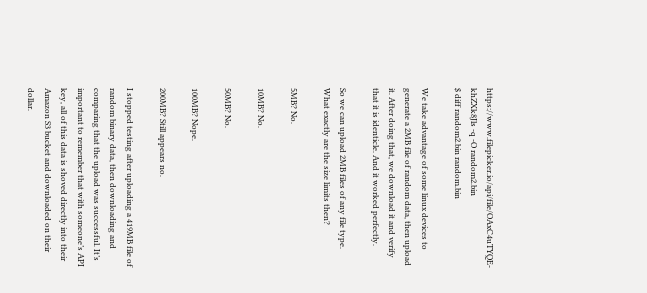https://www.filepicker.io/api/file/OAxC4uTYQE-khZXk8Jls -q -O random2.bin
$ diff random2.bin random.bin

We take advantage of some linux devices to generate a 2MB file of random data, then upload it. After doing that, we download it and verify that it is identicle. And it worked perfectly.

So we can upload 2MB files of any file type. What exactly are the size limits then?

5MB? No.

10MB? No.

50MB? No.

100MB? Nope.

200MB? Still appears no.

I stopped testing after uploading a 419MB file of random binary data, then downloading and comparing that the upload was successful. It’s important to remember that with someone’s API key, all of this data is shoved directly into their Amazon S3 bucket and downloaded on their dollar.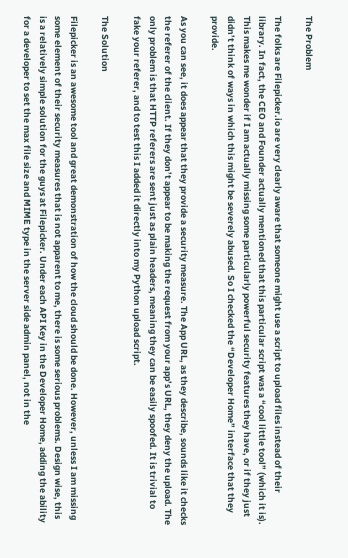The Problem

The folks are Filepicker.io are very clearly aware that someone might use a script to upload files instead of their library. In fact, the CEO and Founder actually mentioned that this particular script was a “cool little tool” (which it is). This makes me wonder if I am actually missing some particularly powerful security features they have, or if they just didn’t think of ways in which this might be severely abused. So I checked the “Developer Home” interface that they provide.

As you can see, it does appear that they provide a security measure. The App URL, as they describe, sounds like it checks the referer of the client. If they don’t appear to be making the request from your app’s URL, they deny the upload. The only problem is that HTTP referers are sent just as plain headers, meaning they can be easily spoofed. It is trivial to fake your referer, and to test this I added it directly into my Python upload script.

The Solution

Filepicker is an awesome tool and great demonstration of how the cloud should be done. However, unless I am missing some element of their security measures that is not apparent to me, there is some serious problems. Design wise, this is a relatively simple solution for the guys at Filepicker. Under each API Key in the Developer Home, adding the ability for a developer to set the max file size and MIME type in the server side admin panel, not in the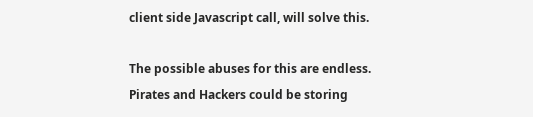client side Javascript call, will solve this.

The possible abuses for this are endless. Pirates and Hackers could be storing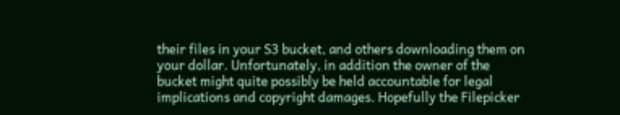their files in your S3 bucket, and others downloading them on your dollar. Unfortunately, in addition the owner of the bucket might quite possibly be held accountable for legal implications and copyright damages. Hopefully the Filepicker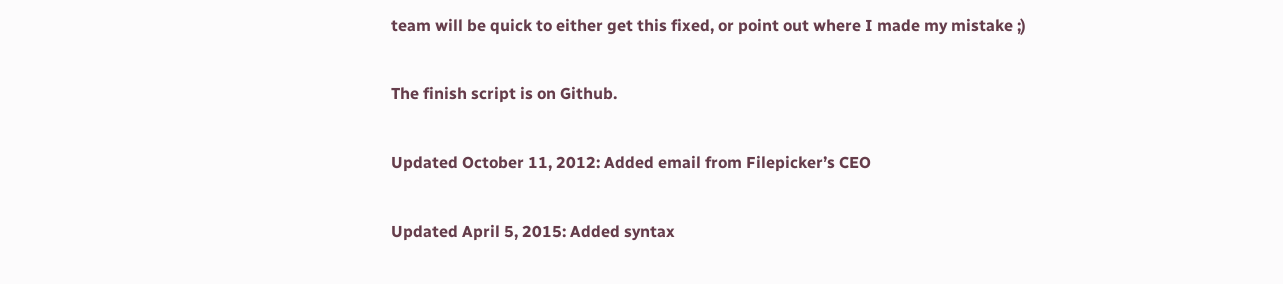team will be quick to either get this fixed, or point out where I made my mistake ;)

The finish script is on Github.

Updated October 11, 2012: Added email from Filepicker’s CEO

Updated April 5, 2015: Added syntax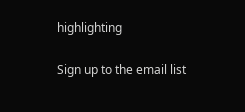highlighting

Sign up to the email list